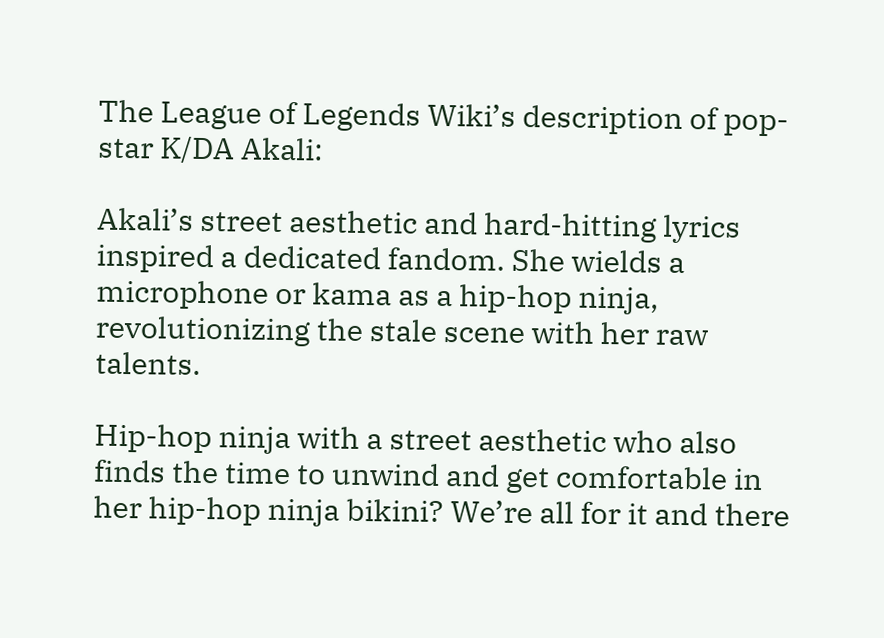The League of Legends Wiki’s description of pop-star K/DA Akali:

Akali’s street aesthetic and hard-hitting lyrics inspired a dedicated fandom. She wields a microphone or kama as a hip-hop ninja, revolutionizing the stale scene with her raw talents.

Hip-hop ninja with a street aesthetic who also finds the time to unwind and get comfortable in her hip-hop ninja bikini? We’re all for it and there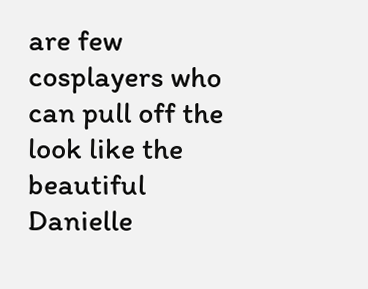are few cosplayers who can pull off the look like the beautiful Danielle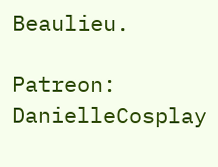Beaulieu.

Patreon: DanielleCosplay